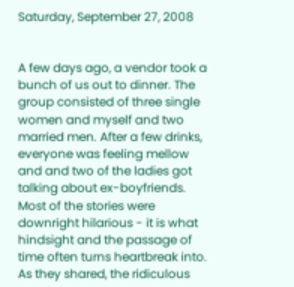Saturday, September 27, 2008


A few days ago, a vendor took a bunch of us out to dinner. The group consisted of three single women and myself and two married men. After a few drinks, everyone was feeling mellow and and two of the ladies got talking about ex-boyfriends. Most of the stories were downright hilarious - it is what hindsight and the passage of time often turns heartbreak into. As they shared, the ridiculous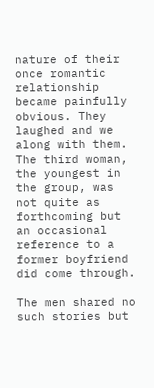nature of their once romantic relationship became painfully obvious. They laughed and we along with them. The third woman, the youngest in the group, was not quite as forthcoming but an occasional reference to a former boyfriend did come through.

The men shared no such stories but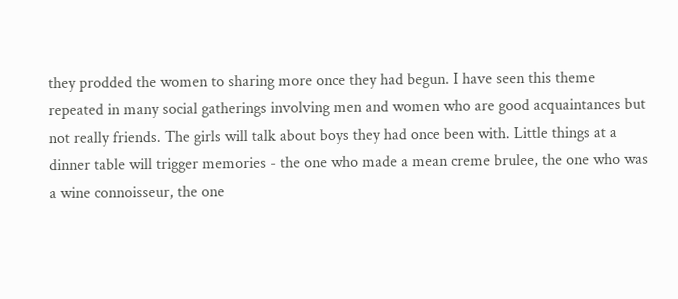they prodded the women to sharing more once they had begun. I have seen this theme repeated in many social gatherings involving men and women who are good acquaintances but not really friends. The girls will talk about boys they had once been with. Little things at a dinner table will trigger memories - the one who made a mean creme brulee, the one who was a wine connoisseur, the one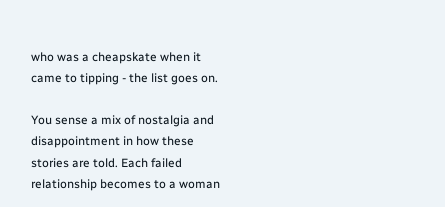who was a cheapskate when it came to tipping - the list goes on.

You sense a mix of nostalgia and disappointment in how these stories are told. Each failed relationship becomes to a woman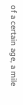of a certain age, a mile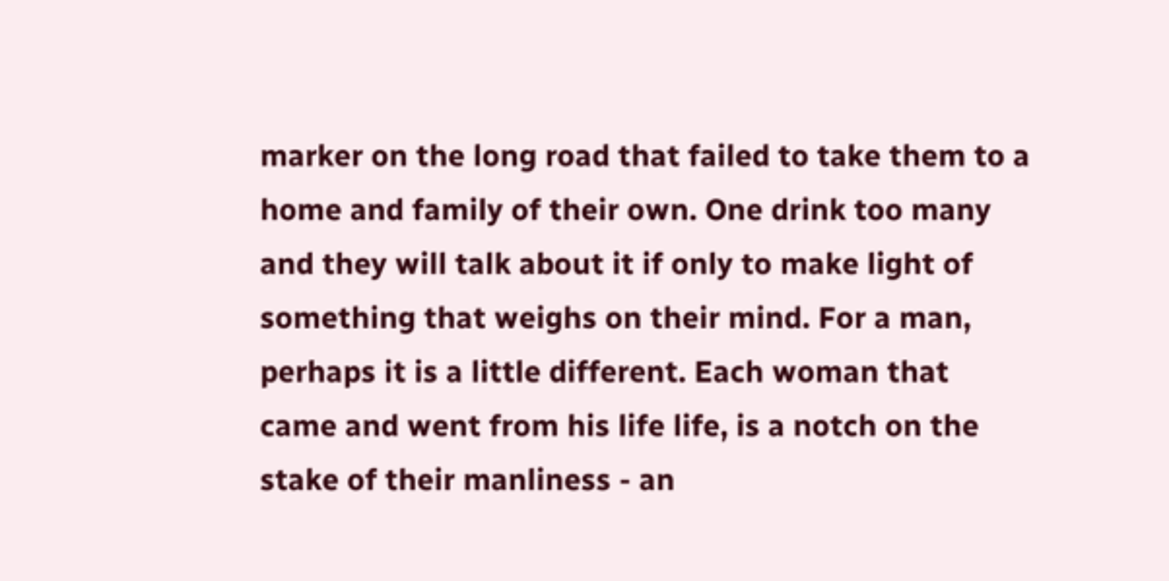marker on the long road that failed to take them to a home and family of their own. One drink too many and they will talk about it if only to make light of something that weighs on their mind. For a man, perhaps it is a little different. Each woman that came and went from his life life, is a notch on the stake of their manliness - an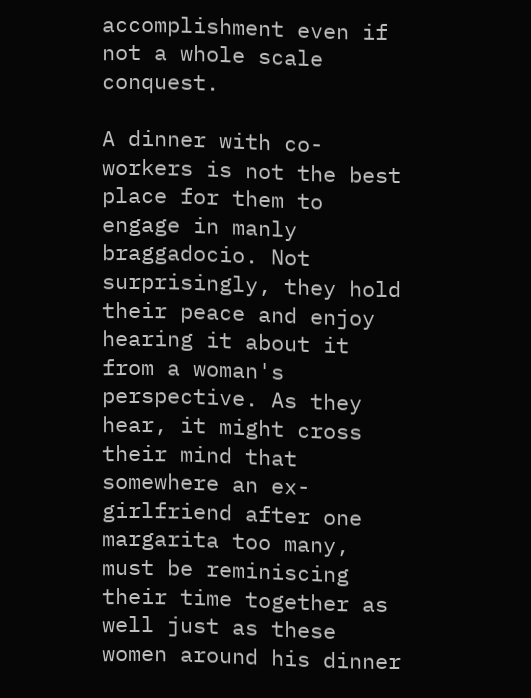accomplishment even if not a whole scale conquest.

A dinner with co-workers is not the best place for them to engage in manly braggadocio. Not surprisingly, they hold their peace and enjoy hearing it about it from a woman's perspective. As they hear, it might cross their mind that somewhere an ex-girlfriend after one margarita too many, must be reminiscing their time together as well just as these women around his dinner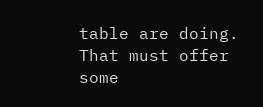table are doing. That must offer some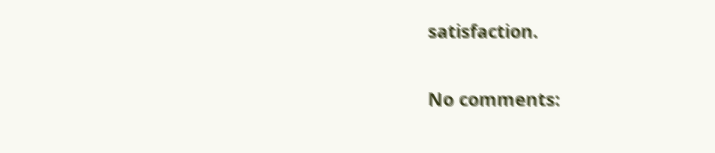satisfaction.

No comments: